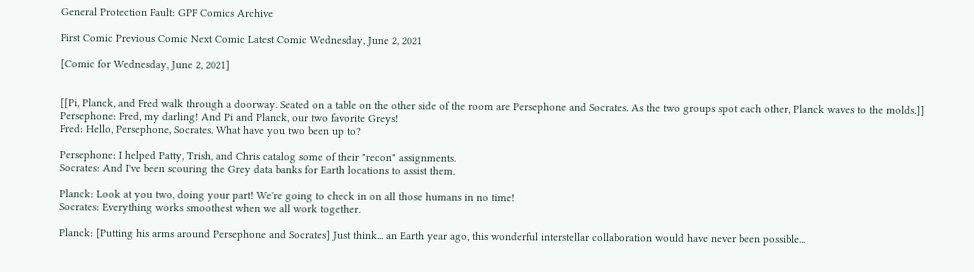General Protection Fault: GPF Comics Archive

First Comic Previous Comic Next Comic Latest Comic Wednesday, June 2, 2021

[Comic for Wednesday, June 2, 2021]


[[Pi, Planck, and Fred walk through a doorway. Seated on a table on the other side of the room are Persephone and Socrates. As the two groups spot each other, Planck waves to the molds.]]
Persephone: Fred, my darling! And Pi and Planck, our two favorite Greys!
Fred: Hello, Persephone, Socrates. What have you two been up to?

Persephone: I helped Patty, Trish, and Chris catalog some of their "recon" assignments.
Socrates: And I've been scouring the Grey data banks for Earth locations to assist them.

Planck: Look at you two, doing your part! We're going to check in on all those humans in no time!
Socrates: Everything works smoothest when we all work together.

Planck: [Putting his arms around Persephone and Socrates] Just think... an Earth year ago, this wonderful interstellar collaboration would have never been possible...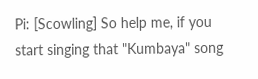Pi: [Scowling] So help me, if you start singing that "Kumbaya" song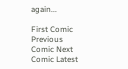again...

First Comic Previous Comic Next Comic Latest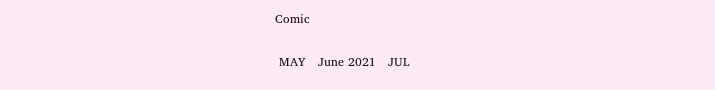Comic

 MAY   June 2021   JUL